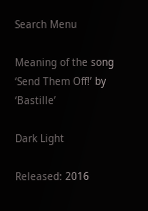Search Menu

Meaning of the song ‘Send Them Off!’ by ‘Bastille’

Dark Light

Released: 2016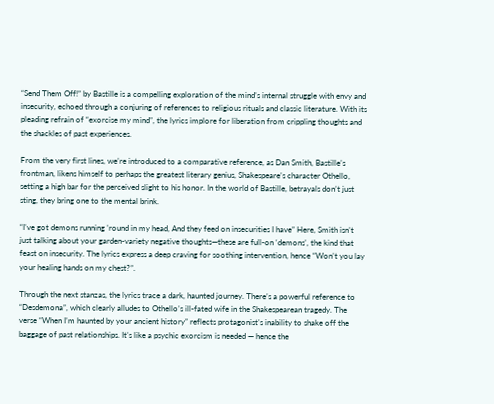“Send Them Off!” by Bastille is a compelling exploration of the mind’s internal struggle with envy and insecurity, echoed through a conjuring of references to religious rituals and classic literature. With its pleading refrain of “exorcise my mind”, the lyrics implore for liberation from crippling thoughts and the shackles of past experiences.

From the very first lines, we’re introduced to a comparative reference, as Dan Smith, Bastille’s frontman, likens himself to perhaps the greatest literary genius, Shakespeare’s character Othello, setting a high bar for the perceived slight to his honor. In the world of Bastille, betrayals don’t just sting, they bring one to the mental brink.

“I’ve got demons running ’round in my head, And they feed on insecurities I have” Here, Smith isn’t just talking about your garden-variety negative thoughts—these are full-on ‘demons’, the kind that feast on insecurity. The lyrics express a deep craving for soothing intervention, hence “Won’t you lay your healing hands on my chest?”.

Through the next stanzas, the lyrics trace a dark, haunted journey. There’s a powerful reference to “Desdemona”, which clearly alludes to Othello’s ill-fated wife in the Shakespearean tragedy. The verse “When I’m haunted by your ancient history” reflects protagonist’s inability to shake off the baggage of past relationships. It’s like a psychic exorcism is needed — hence the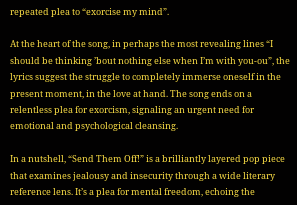repeated plea to “exorcise my mind”.

At the heart of the song, in perhaps the most revealing lines “I should be thinking ’bout nothing else when I’m with you-ou”, the lyrics suggest the struggle to completely immerse oneself in the present moment, in the love at hand. The song ends on a relentless plea for exorcism, signaling an urgent need for emotional and psychological cleansing.

In a nutshell, “Send Them Off!” is a brilliantly layered pop piece that examines jealousy and insecurity through a wide literary reference lens. It’s a plea for mental freedom, echoing the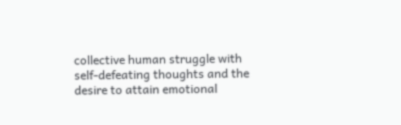collective human struggle with self-defeating thoughts and the desire to attain emotional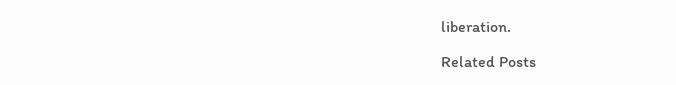liberation.

Related Posts